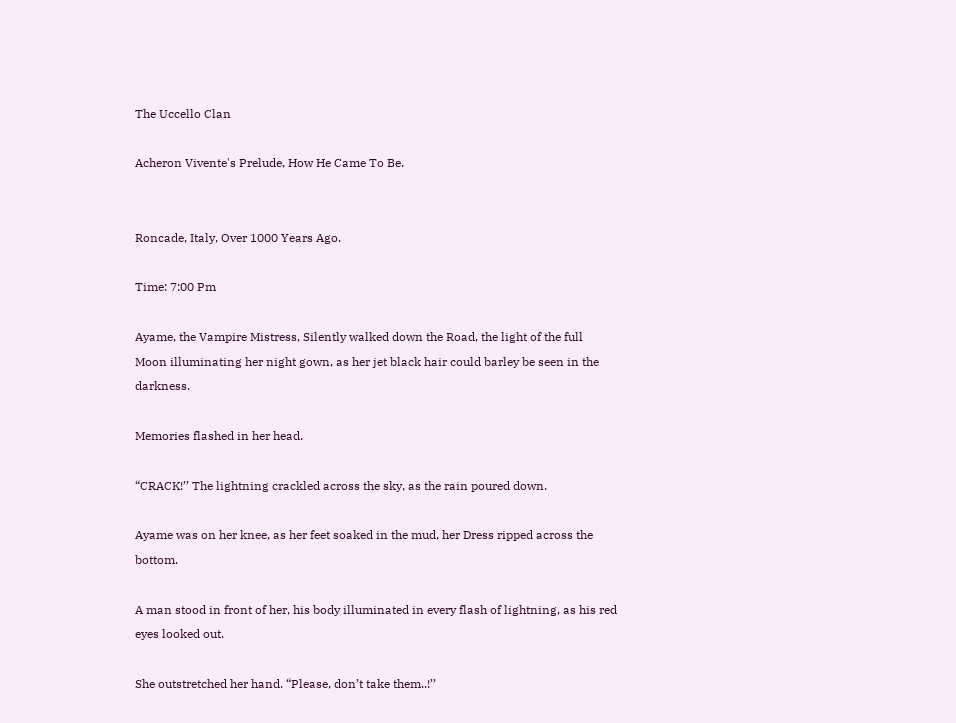The Uccello Clan

Acheron Vivente's Prelude, How He Came To Be.


Roncade, Italy, Over 1000 Years Ago.

Time: 7:00 Pm

Ayame, the Vampire Mistress, Silently walked down the Road, the light of the full Moon illuminating her night gown, as her jet black hair could barley be seen in the darkness.

Memories flashed in her head.

“CRACK!’’ The lightning crackled across the sky, as the rain poured down.

Ayame was on her knee, as her feet soaked in the mud, her Dress ripped across the bottom.

A man stood in front of her, his body illuminated in every flash of lightning, as his red eyes looked out.

She outstretched her hand. “Please, don’t take them..!’’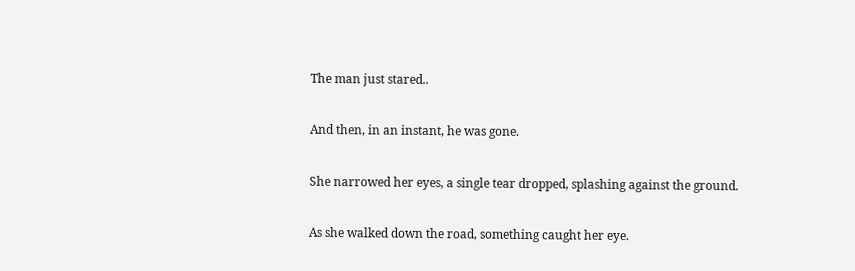The man just stared..

And then, in an instant, he was gone.

She narrowed her eyes, a single tear dropped, splashing against the ground.

As she walked down the road, something caught her eye.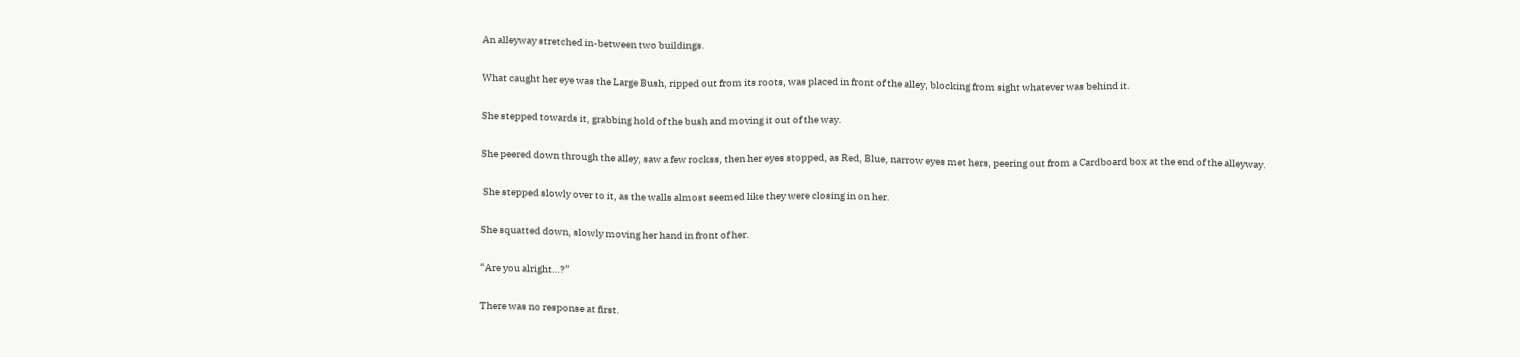An alleyway stretched in-between two buildings.

What caught her eye was the Large Bush, ripped out from its roots, was placed in front of the alley, blocking from sight whatever was behind it.

She stepped towards it, grabbing hold of the bush and moving it out of the way.

She peered down through the alley, saw a few rockss, then her eyes stopped, as Red, Blue, narrow eyes met hers, peering out from a Cardboard box at the end of the alleyway.

 She stepped slowly over to it, as the walls almost seemed like they were closing in on her.

She squatted down, slowly moving her hand in front of her.

“Are you alright…?”

There was no response at first.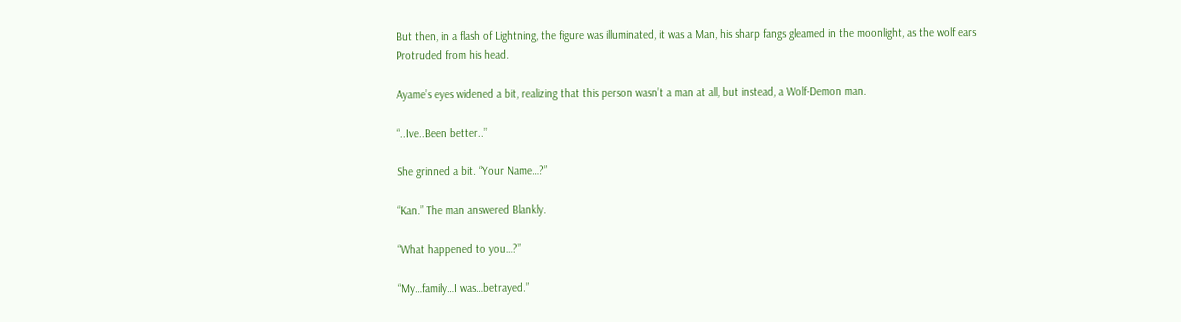But then, in a flash of Lightning, the figure was illuminated, it was a Man, his sharp fangs gleamed in the moonlight, as the wolf ears Protruded from his head.

Ayame’s eyes widened a bit, realizing that this person wasn’t a man at all, but instead, a Wolf-Demon man.

“..Ive..Been better..’’

She grinned a bit. “Your Name…?”

“Kan.” The man answered Blankly.

“What happened to you…?”

“My…family…I was…betrayed.”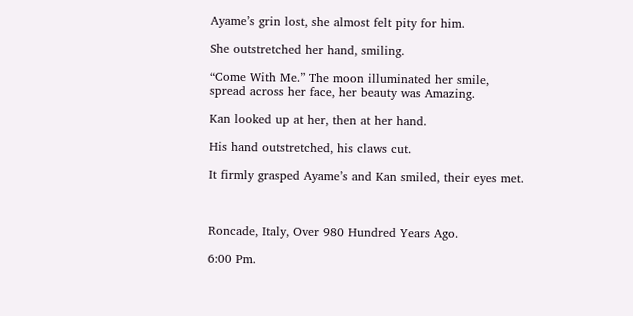Ayame’s grin lost, she almost felt pity for him.

She outstretched her hand, smiling.

“Come With Me.” The moon illuminated her smile, spread across her face, her beauty was Amazing.

Kan looked up at her, then at her hand.

His hand outstretched, his claws cut.

It firmly grasped Ayame’s and Kan smiled, their eyes met.



Roncade, Italy, Over 980 Hundred Years Ago.

6:00 Pm.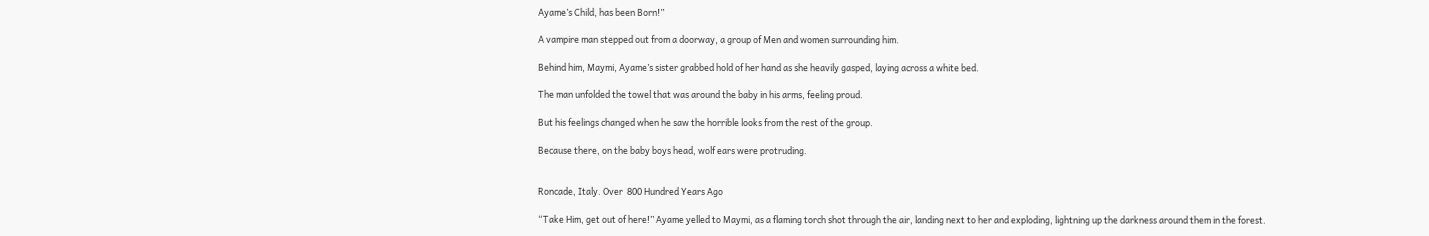Ayame’s Child, has been Born!”

A vampire man stepped out from a doorway, a group of Men and women surrounding him.

Behind him, Maymi, Ayame’s sister grabbed hold of her hand as she heavily gasped, laying across a white bed.

The man unfolded the towel that was around the baby in his arms, feeling proud.

But his feelings changed when he saw the horrible looks from the rest of the group.

Because there, on the baby boys head, wolf ears were protruding.


Roncade, Italy. Over  800 Hundred Years Ago

“Take Him, get out of here!” Ayame yelled to Maymi, as a flaming torch shot through the air, landing next to her and exploding, lightning up the darkness around them in the forest.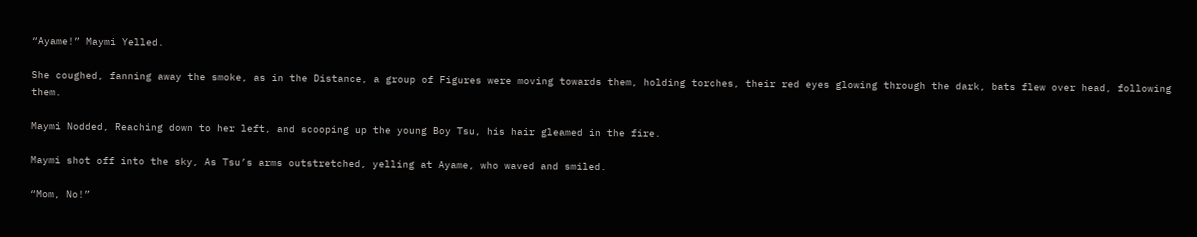“Ayame!” Maymi Yelled.

She coughed, fanning away the smoke, as in the Distance, a group of Figures were moving towards them, holding torches, their red eyes glowing through the dark, bats flew over head, following them.

Maymi Nodded, Reaching down to her left, and scooping up the young Boy Tsu, his hair gleamed in the fire.

Maymi shot off into the sky, As Tsu’s arms outstretched, yelling at Ayame, who waved and smiled.

“Mom, No!”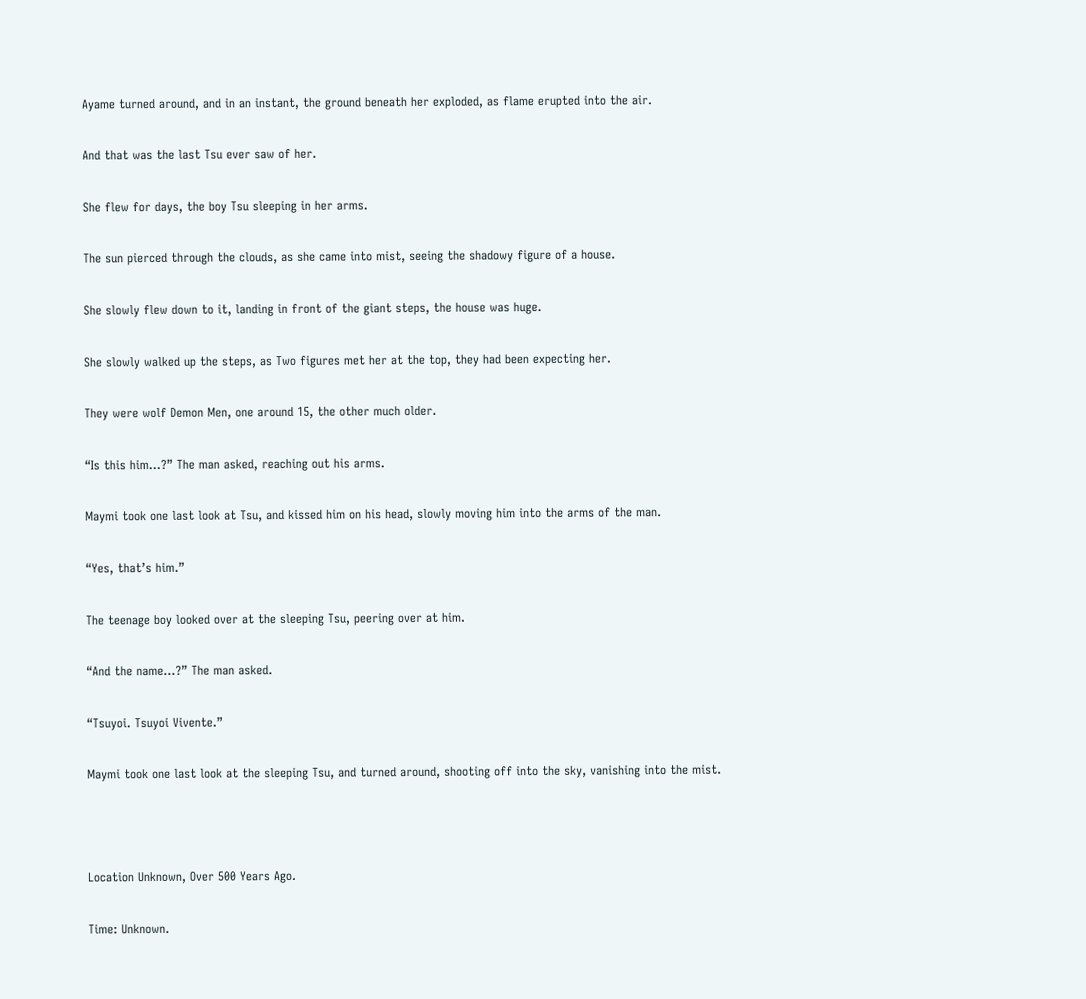Ayame turned around, and in an instant, the ground beneath her exploded, as flame erupted into the air.

And that was the last Tsu ever saw of her.

She flew for days, the boy Tsu sleeping in her arms.

The sun pierced through the clouds, as she came into mist, seeing the shadowy figure of a house.

She slowly flew down to it, landing in front of the giant steps, the house was huge.

She slowly walked up the steps, as Two figures met her at the top, they had been expecting her.

They were wolf Demon Men, one around 15, the other much older.

“Is this him…?” The man asked, reaching out his arms.

Maymi took one last look at Tsu, and kissed him on his head, slowly moving him into the arms of the man.

“Yes, that’s him.”

The teenage boy looked over at the sleeping Tsu, peering over at him.

“And the name…?” The man asked.

“Tsuyoi. Tsuyoi Vivente.”

Maymi took one last look at the sleeping Tsu, and turned around, shooting off into the sky, vanishing into the mist.



Location Unknown, Over 500 Years Ago.

Time: Unknown.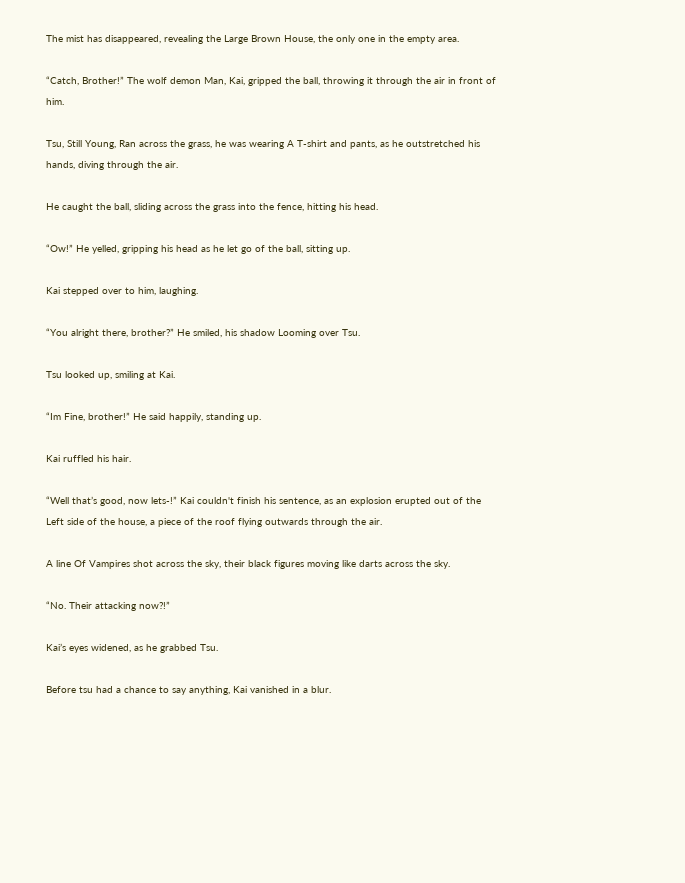The mist has disappeared, revealing the Large Brown House, the only one in the empty area.

“Catch, Brother!” The wolf demon Man, Kai, gripped the ball, throwing it through the air in front of him.

Tsu, Still Young, Ran across the grass, he was wearing A T-shirt and pants, as he outstretched his hands, diving through the air.

He caught the ball, sliding across the grass into the fence, hitting his head.

“Ow!” He yelled, gripping his head as he let go of the ball, sitting up.

Kai stepped over to him, laughing.

“You alright there, brother?” He smiled, his shadow Looming over Tsu.

Tsu looked up, smiling at Kai.

“Im Fine, brother!” He said happily, standing up.

Kai ruffled his hair.

“Well that’s good, now lets-!” Kai couldn't finish his sentence, as an explosion erupted out of the Left side of the house, a piece of the roof flying outwards through the air.

A line Of Vampires shot across the sky, their black figures moving like darts across the sky.

“No. Their attacking now?!”

Kai’s eyes widened, as he grabbed Tsu.

Before tsu had a chance to say anything, Kai vanished in a blur.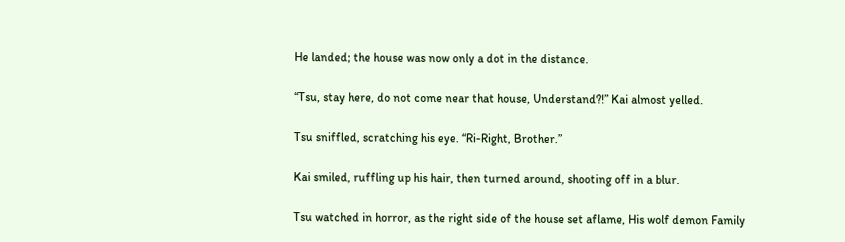He landed; the house was now only a dot in the distance.

“Tsu, stay here, do not come near that house, Understand?!” Kai almost yelled.

Tsu sniffled, scratching his eye. “Ri-Right, Brother.”

Kai smiled, ruffling up his hair, then turned around, shooting off in a blur.

Tsu watched in horror, as the right side of the house set aflame, His wolf demon Family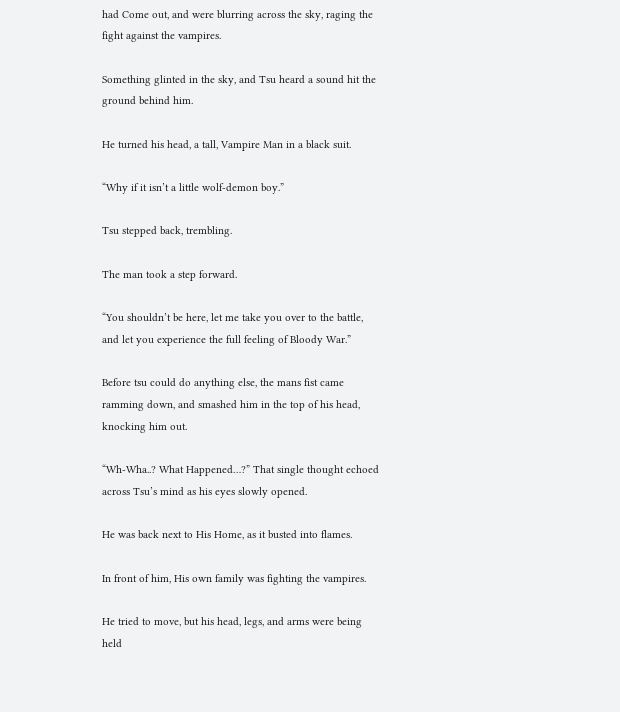had Come out, and were blurring across the sky, raging the fight against the vampires.

Something glinted in the sky, and Tsu heard a sound hit the ground behind him.

He turned his head, a tall, Vampire Man in a black suit.

“Why if it isn’t a little wolf-demon boy.”

Tsu stepped back, trembling.

The man took a step forward.

“You shouldn’t be here, let me take you over to the battle, and let you experience the full feeling of Bloody War.”

Before tsu could do anything else, the mans fist came ramming down, and smashed him in the top of his head, knocking him out.

“Wh-Wha..? What Happened…?” That single thought echoed across Tsu’s mind as his eyes slowly opened.

He was back next to His Home, as it busted into flames.

In front of him, His own family was fighting the vampires.

He tried to move, but his head, legs, and arms were being held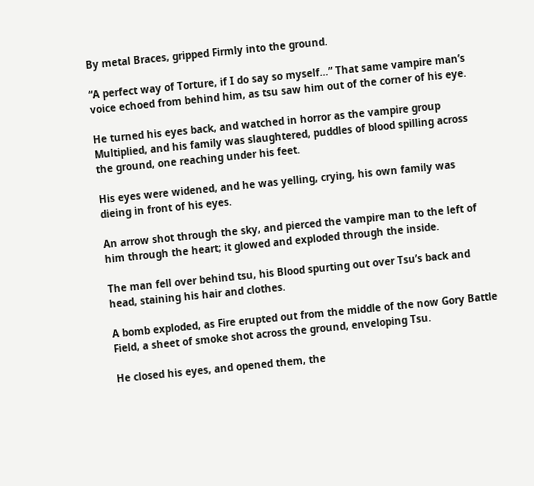By metal Braces, gripped Firmly into the ground.

“A perfect way of Torture, if I do say so myself…” That same vampire man’s voice echoed from behind him, as tsu saw him out of the corner of his eye.

He turned his eyes back, and watched in horror as the vampire group Multiplied, and his family was slaughtered, puddles of blood spilling across the ground, one reaching under his feet.

His eyes were widened, and he was yelling, crying, his own family was dieing in front of his eyes.

An arrow shot through the sky, and pierced the vampire man to the left of him through the heart; it glowed and exploded through the inside.

The man fell over behind tsu, his Blood spurting out over Tsu’s back and head, staining his hair and clothes.

A bomb exploded, as Fire erupted out from the middle of the now Gory Battle Field, a sheet of smoke shot across the ground, enveloping Tsu.

He closed his eyes, and opened them, the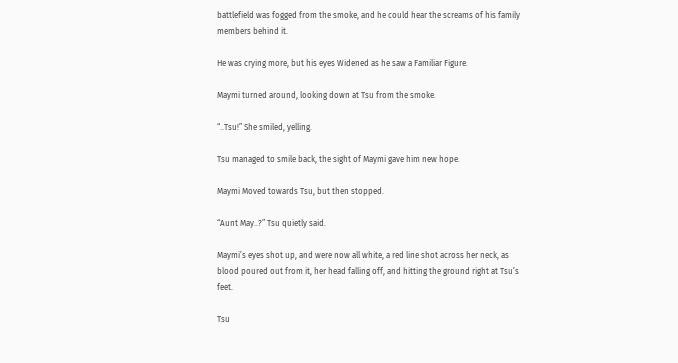battlefield was fogged from the smoke, and he could hear the screams of his family members behind it.

He was crying more, but his eyes Widened as he saw a Familiar Figure.

Maymi turned around, looking down at Tsu from the smoke.

“..Tsu!” She smiled, yelling.

Tsu managed to smile back, the sight of Maymi gave him new hope.

Maymi Moved towards Tsu, but then stopped.

“Aunt May..?” Tsu quietly said.

Maymi’s eyes shot up, and were now all white, a red line shot across her neck, as blood poured out from it, her head falling off, and hitting the ground right at Tsu’s feet.

Tsu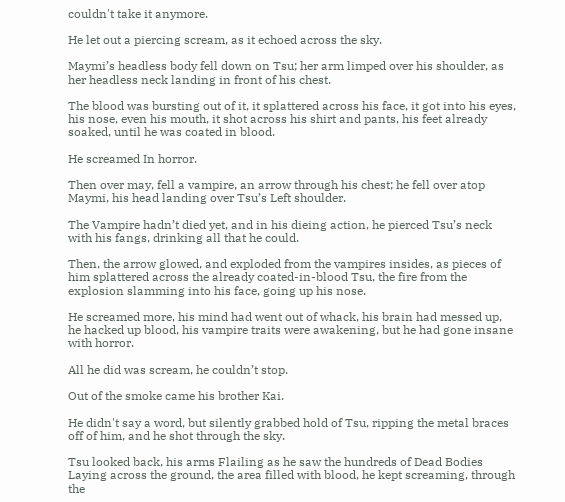couldn't take it anymore.

He let out a piercing scream, as it echoed across the sky.

Maymi’s headless body fell down on Tsu; her arm limped over his shoulder, as her headless neck landing in front of his chest.

The blood was bursting out of it, it splattered across his face, it got into his eyes, his nose, even his mouth, it shot across his shirt and pants, his feet already soaked, until he was coated in blood.

He screamed In horror.

Then over may, fell a vampire, an arrow through his chest; he fell over atop Maymi, his head landing over Tsu’s Left shoulder.

The Vampire hadn’t died yet, and in his dieing action, he pierced Tsu’s neck with his fangs, drinking all that he could.

Then, the arrow glowed, and exploded from the vampires insides, as pieces of him splattered across the already coated-in-blood Tsu, the fire from the explosion slamming into his face, going up his nose.

He screamed more, his mind had went out of whack, his brain had messed up, he hacked up blood, his vampire traits were awakening, but he had gone insane with horror.

All he did was scream, he couldn’t stop.

Out of the smoke came his brother Kai.

He didn't say a word, but silently grabbed hold of Tsu, ripping the metal braces off of him, and he shot through the sky.

Tsu looked back, his arms Flailing as he saw the hundreds of Dead Bodies Laying across the ground, the area filled with blood, he kept screaming, through the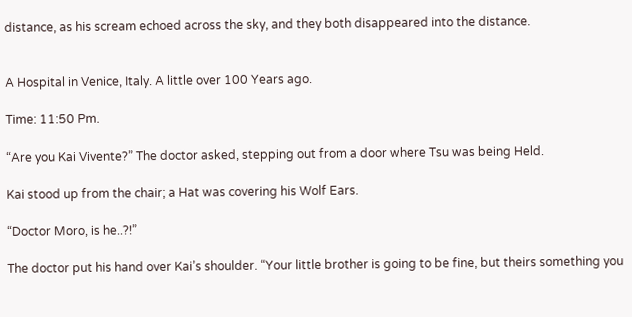distance, as his scream echoed across the sky, and they both disappeared into the distance.


A Hospital in Venice, Italy. A little over 100 Years ago.

Time: 11:50 Pm.

“Are you Kai Vivente?” The doctor asked, stepping out from a door where Tsu was being Held.

Kai stood up from the chair; a Hat was covering his Wolf Ears.

“Doctor Moro, is he..?!”

The doctor put his hand over Kai’s shoulder. “Your little brother is going to be fine, but theirs something you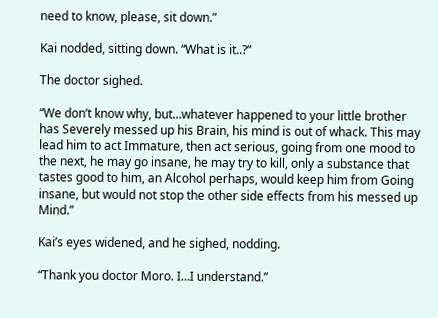need to know, please, sit down.”

Kai nodded, sitting down. “What is it..?”

The doctor sighed.

“We don’t know why, but…whatever happened to your little brother has Severely messed up his Brain, his mind is out of whack. This may lead him to act Immature, then act serious, going from one mood to the next, he may go insane, he may try to kill, only a substance that tastes good to him, an Alcohol perhaps, would keep him from Going insane, but would not stop the other side effects from his messed up Mind.”

Kai’s eyes widened, and he sighed, nodding.

“Thank you doctor Moro. I…I understand.”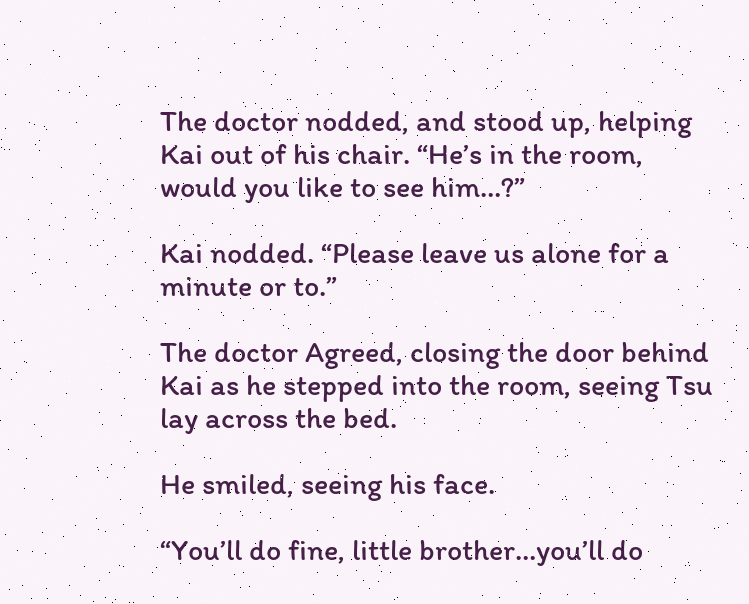The doctor nodded, and stood up, helping Kai out of his chair. “He’s in the room, would you like to see him…?”

Kai nodded. “Please leave us alone for a minute or to.”

The doctor Agreed, closing the door behind Kai as he stepped into the room, seeing Tsu lay across the bed.

He smiled, seeing his face.

“You’ll do fine, little brother…you’ll do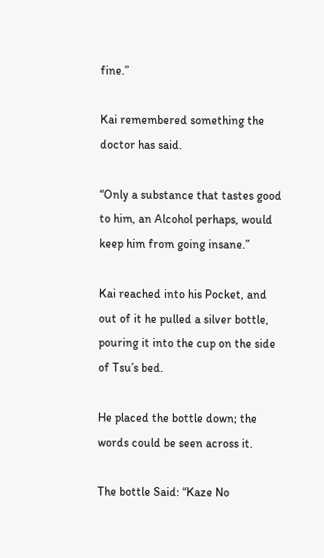fine.”

Kai remembered something the doctor has said.

“Only a substance that tastes good to him, an Alcohol perhaps, would keep him from going insane.”

Kai reached into his Pocket, and out of it he pulled a silver bottle, pouring it into the cup on the side of Tsu’s bed.

He placed the bottle down; the words could be seen across it.

The bottle Said: “Kaze No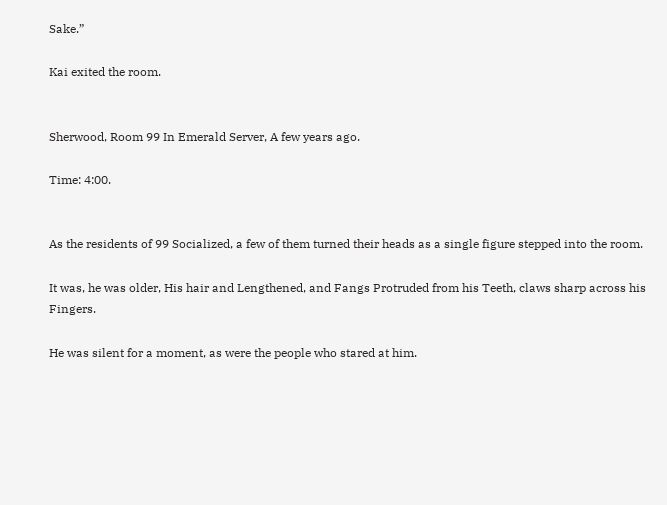Sake.”

Kai exited the room.


Sherwood, Room 99 In Emerald Server, A few years ago.

Time: 4:00.


As the residents of 99 Socialized, a few of them turned their heads as a single figure stepped into the room.

It was, he was older, His hair and Lengthened, and Fangs Protruded from his Teeth, claws sharp across his Fingers.

He was silent for a moment, as were the people who stared at him.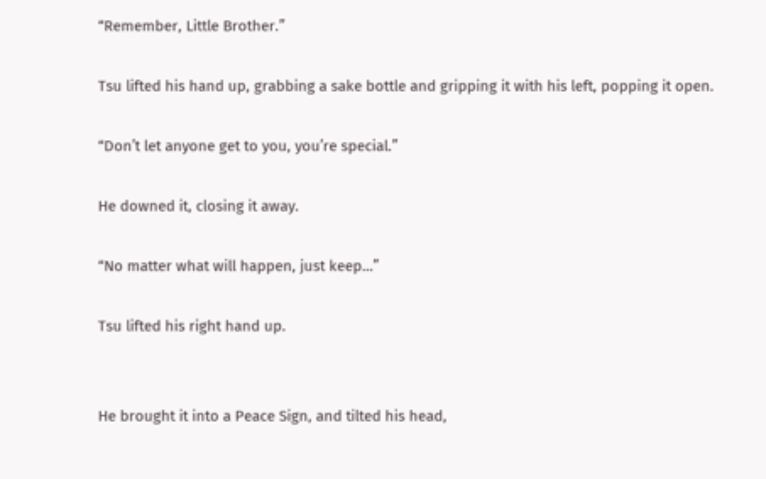“Remember, Little Brother.”

Tsu lifted his hand up, grabbing a sake bottle and gripping it with his left, popping it open.

“Don’t let anyone get to you, you’re special.”

He downed it, closing it away.

“No matter what will happen, just keep…”

Tsu lifted his right hand up.


He brought it into a Peace Sign, and tilted his head,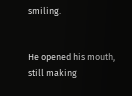smiling.


He opened his mouth, still making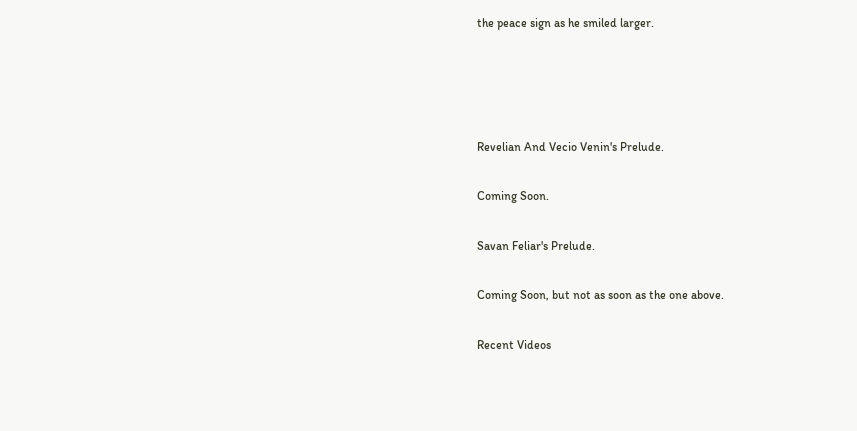the peace sign as he smiled larger.




Revelian And Vecio Venin's Prelude.

Coming Soon.

Savan Feliar's Prelude.

Coming Soon, but not as soon as the one above.

Recent Videos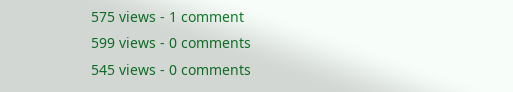575 views - 1 comment
599 views - 0 comments
545 views - 0 comments